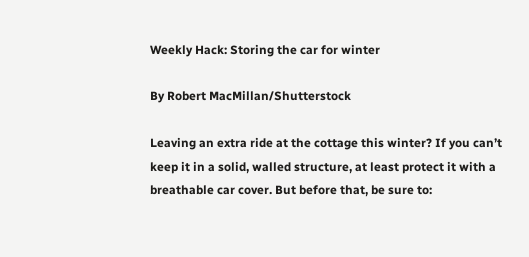Weekly Hack: Storing the car for winter

By Robert MacMillan/Shutterstock

Leaving an extra ride at the cottage this winter? If you can’t keep it in a solid, walled structure, at least protect it with a breathable car cover. But before that, be sure to: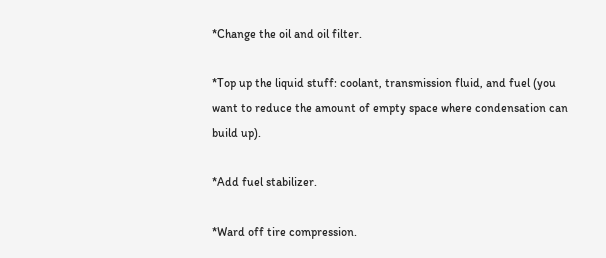*Change the oil and oil filter.

*Top up the liquid stuff: coolant, transmission fluid, and fuel (you want to reduce the amount of empty space where condensation can build up).

*Add fuel stabilizer.

*Ward off tire compression.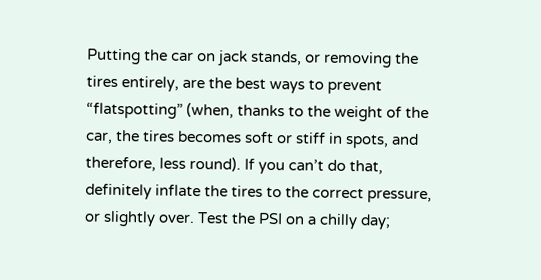Putting the car on jack stands, or removing the tires entirely, are the best ways to prevent “flatspotting” (when, thanks to the weight of the car, the tires becomes soft or stiff in spots, and therefore, less round). If you can’t do that, definitely inflate the tires to the correct pressure, or slightly over. Test the PSI on a chilly day;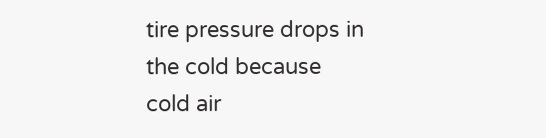tire pressure drops in the cold because cold air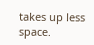takes up less space.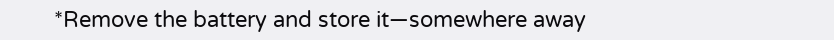*Remove the battery and store it—somewhere away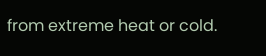from extreme heat or cold.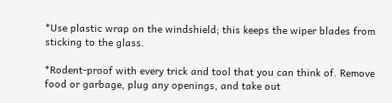*Use plastic wrap on the windshield; this keeps the wiper blades from sticking to the glass.

*Rodent-proof with every trick and tool that you can think of. Remove food or garbage, plug any openings, and take out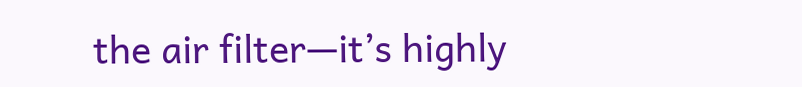the air filter—it’s highly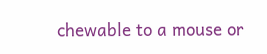chewable to a mouse or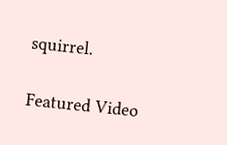squirrel.

Featured Video